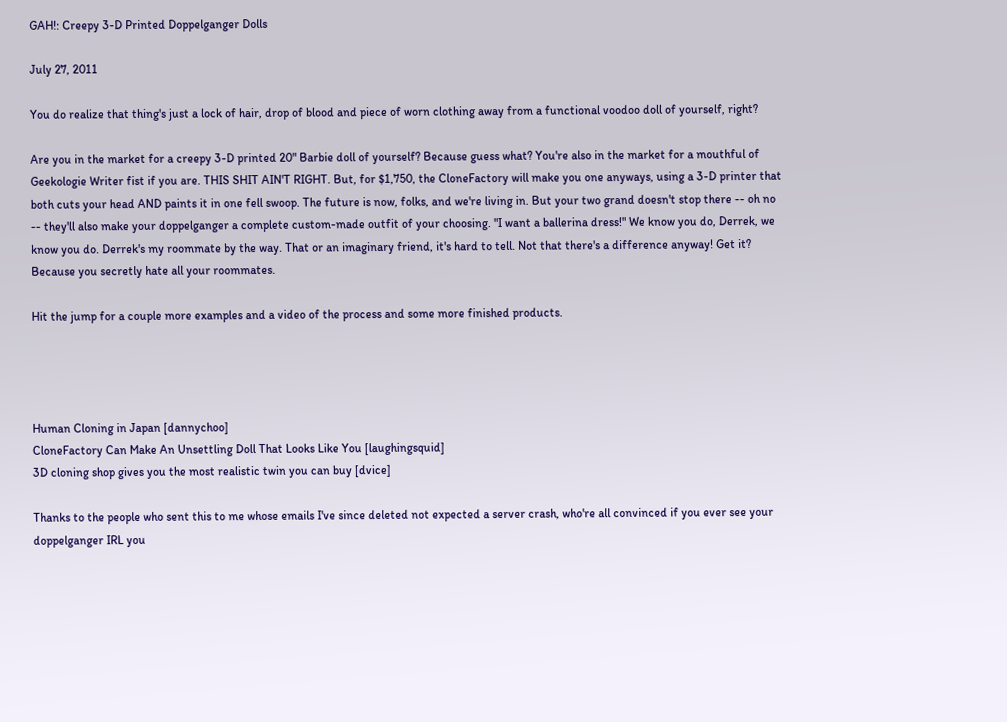GAH!: Creepy 3-D Printed Doppelganger Dolls

July 27, 2011

You do realize that thing's just a lock of hair, drop of blood and piece of worn clothing away from a functional voodoo doll of yourself, right?

Are you in the market for a creepy 3-D printed 20" Barbie doll of yourself? Because guess what? You're also in the market for a mouthful of Geekologie Writer fist if you are. THIS SHIT AIN'T RIGHT. But, for $1,750, the CloneFactory will make you one anyways, using a 3-D printer that both cuts your head AND paints it in one fell swoop. The future is now, folks, and we're living in. But your two grand doesn't stop there -- oh no -- they'll also make your doppelganger a complete custom-made outfit of your choosing. "I want a ballerina dress!" We know you do, Derrek, we know you do. Derrek's my roommate by the way. That or an imaginary friend, it's hard to tell. Not that there's a difference anyway! Get it? Because you secretly hate all your roommates.

Hit the jump for a couple more examples and a video of the process and some more finished products.




Human Cloning in Japan [dannychoo]
CloneFactory Can Make An Unsettling Doll That Looks Like You [laughingsquid]
3D cloning shop gives you the most realistic twin you can buy [dvice]

Thanks to the people who sent this to me whose emails I've since deleted not expected a server crash, who're all convinced if you ever see your doppelganger IRL you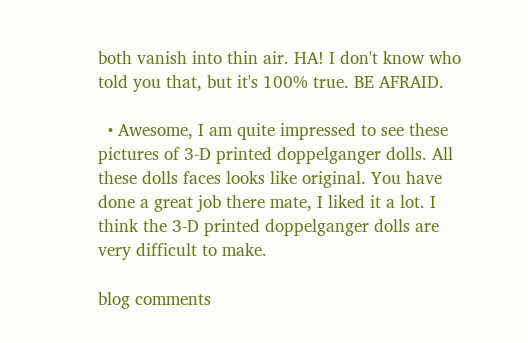both vanish into thin air. HA! I don't know who told you that, but it's 100% true. BE AFRAID.

  • Awesome, I am quite impressed to see these pictures of 3-D printed doppelganger dolls. All these dolls faces looks like original. You have done a great job there mate, I liked it a lot. I think the 3-D printed doppelganger dolls are very difficult to make.

blog comments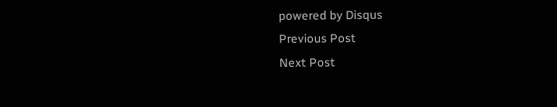powered by Disqus
Previous Post
Next Post